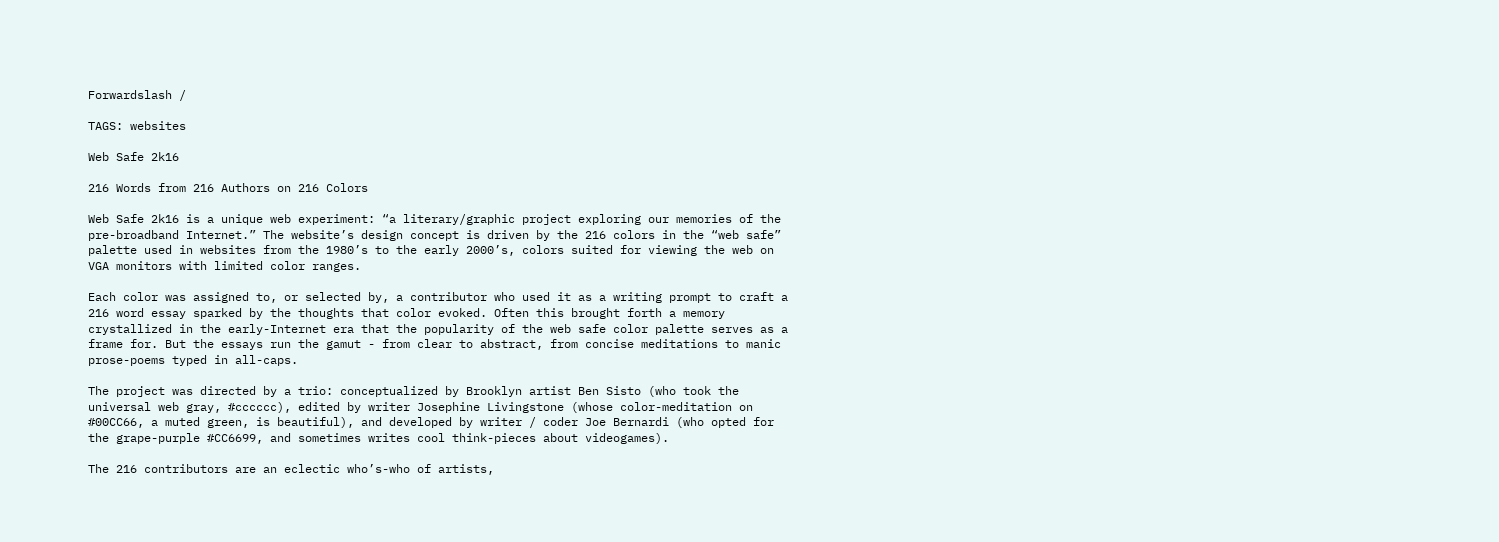Forwardslash /

TAGS: websites

Web Safe 2k16

216 Words from 216 Authors on 216 Colors

Web Safe 2k16 is a unique web experiment: “a literary/graphic project exploring our memories of the pre-broadband Internet.” The website’s design concept is driven by the 216 colors in the “web safe” palette used in websites from the 1980’s to the early 2000’s, colors suited for viewing the web on VGA monitors with limited color ranges.

Each color was assigned to, or selected by, a contributor who used it as a writing prompt to craft a 216 word essay sparked by the thoughts that color evoked. Often this brought forth a memory crystallized in the early-Internet era that the popularity of the web safe color palette serves as a frame for. But the essays run the gamut - from clear to abstract, from concise meditations to manic prose-poems typed in all-caps.

The project was directed by a trio: conceptualized by Brooklyn artist Ben Sisto (who took the universal web gray, #cccccc), edited by writer Josephine Livingstone (whose color-meditation on #00CC66, a muted green, is beautiful), and developed by writer / coder Joe Bernardi (who opted for the grape-purple #CC6699, and sometimes writes cool think-pieces about videogames).

The 216 contributors are an eclectic who’s-who of artists,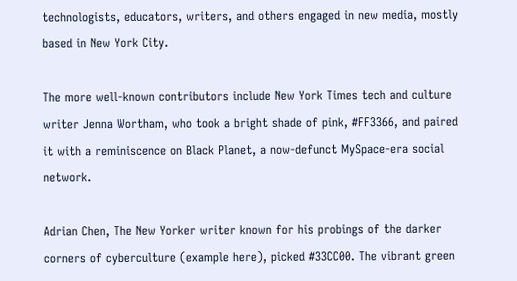technologists, educators, writers, and others engaged in new media, mostly based in New York City.

The more well-known contributors include New York Times tech and culture writer Jenna Wortham, who took a bright shade of pink, #FF3366, and paired it with a reminiscence on Black Planet, a now-defunct MySpace-era social network.

Adrian Chen, The New Yorker writer known for his probings of the darker corners of cyberculture (example here), picked #33CC00. The vibrant green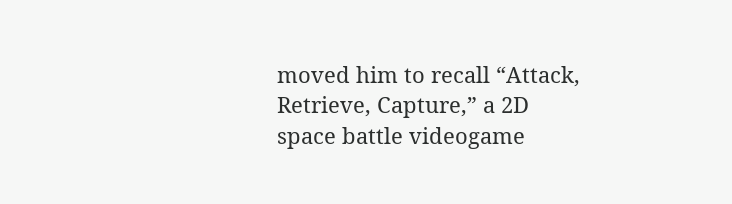moved him to recall “Attack, Retrieve, Capture,” a 2D space battle videogame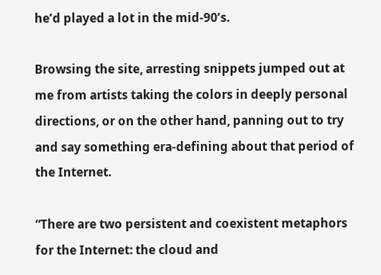he’d played a lot in the mid-90’s.

Browsing the site, arresting snippets jumped out at me from artists taking the colors in deeply personal directions, or on the other hand, panning out to try and say something era-defining about that period of the Internet.

“There are two persistent and coexistent metaphors for the Internet: the cloud and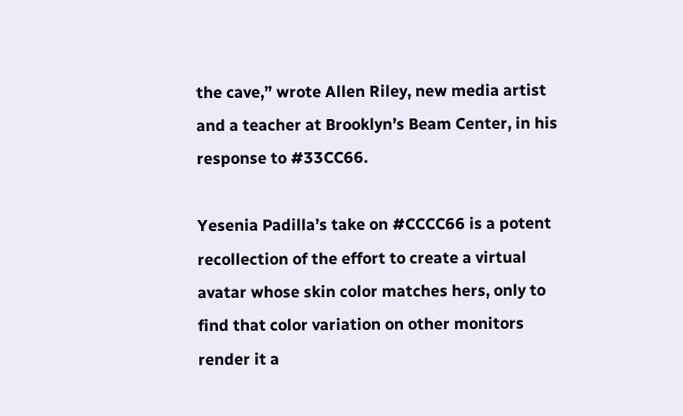the cave,” wrote Allen Riley, new media artist and a teacher at Brooklyn’s Beam Center, in his response to #33CC66.

Yesenia Padilla’s take on #CCCC66 is a potent recollection of the effort to create a virtual avatar whose skin color matches hers, only to find that color variation on other monitors render it a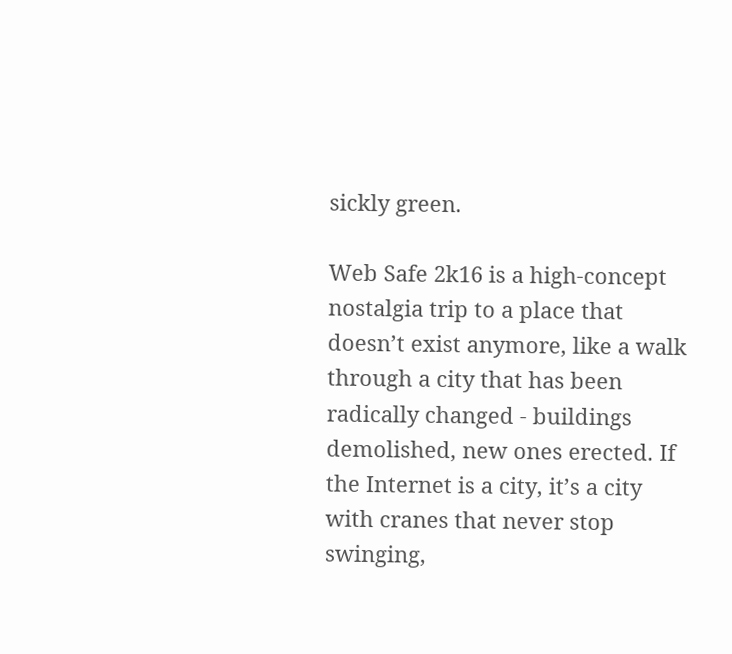sickly green.

Web Safe 2k16 is a high-concept nostalgia trip to a place that doesn’t exist anymore, like a walk through a city that has been radically changed - buildings demolished, new ones erected. If the Internet is a city, it’s a city with cranes that never stop swinging,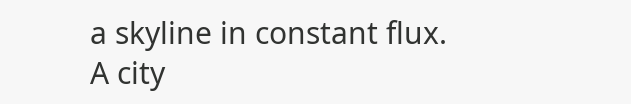a skyline in constant flux. A city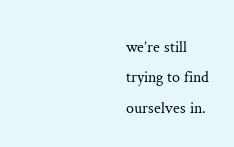we’re still trying to find ourselves in.